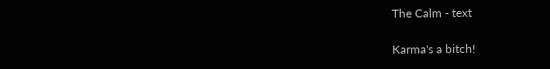The Calm - text

Karma's a bitch!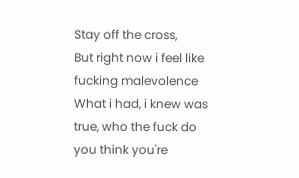Stay off the cross,
But right now i feel like fucking malevolence
What i had, i knew was true, who the fuck do you think you're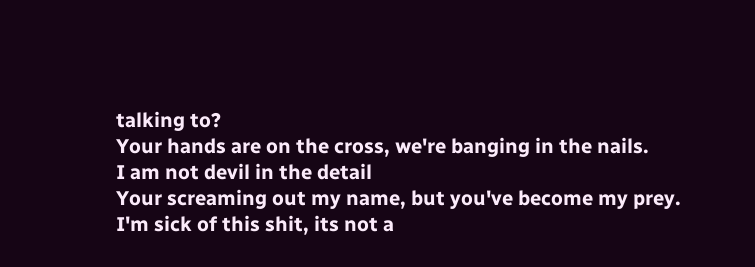talking to?
Your hands are on the cross, we're banging in the nails.
I am not devil in the detail
Your screaming out my name, but you've become my prey.
I'm sick of this shit, its not a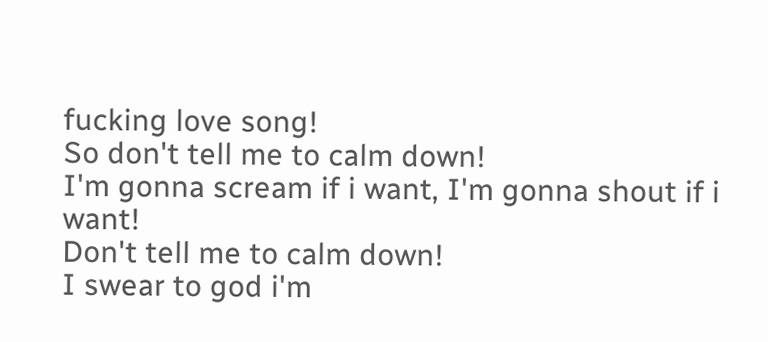fucking love song!
So don't tell me to calm down!
I'm gonna scream if i want, I'm gonna shout if i want!
Don't tell me to calm down!
I swear to god i'm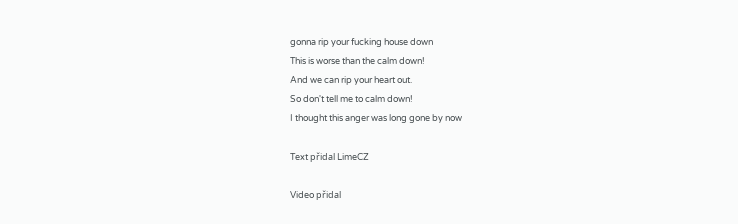gonna rip your fucking house down
This is worse than the calm down!
And we can rip your heart out.
So don't tell me to calm down!
I thought this anger was long gone by now

Text přidal LimeCZ

Video přidal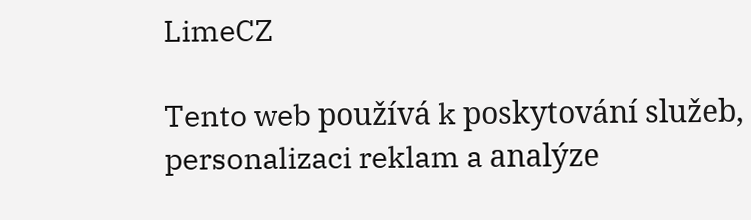LimeCZ

Tento web používá k poskytování služeb, personalizaci reklam a analýze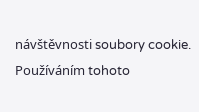návštěvnosti soubory cookie. Používáním tohoto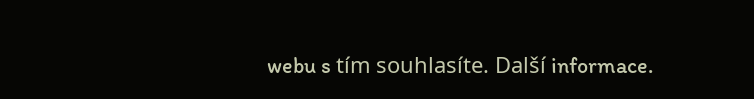webu s tím souhlasíte. Další informace.